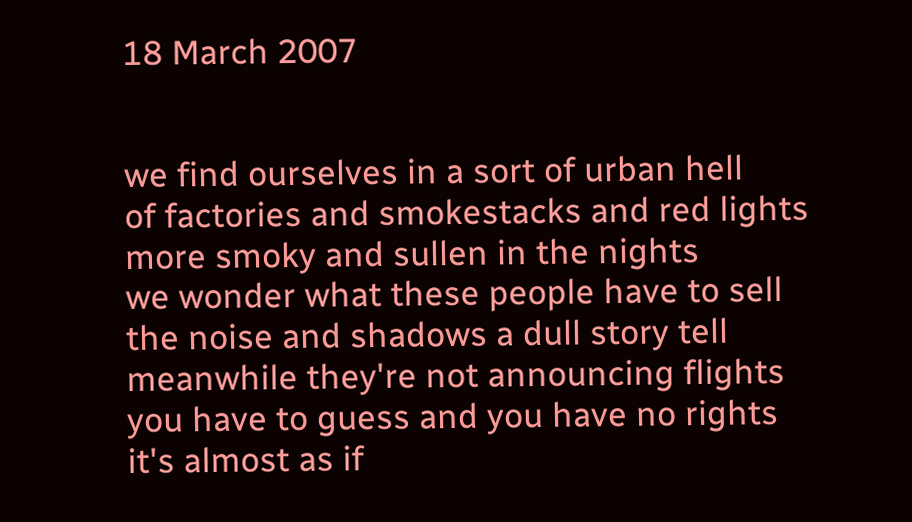18 March 2007


we find ourselves in a sort of urban hell
of factories and smokestacks and red lights
more smoky and sullen in the nights
we wonder what these people have to sell
the noise and shadows a dull story tell
meanwhile they're not announcing flights
you have to guess and you have no rights
it's almost as if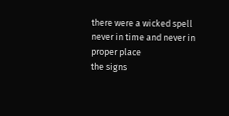there were a wicked spell
never in time and never in proper place
the signs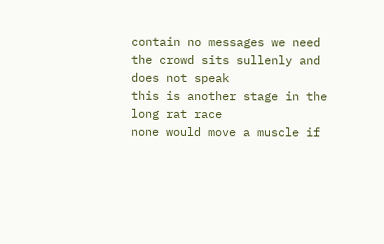contain no messages we need
the crowd sits sullenly and does not speak
this is another stage in the long rat race
none would move a muscle if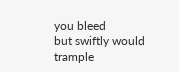you bleed
but swiftly would trample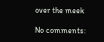over the meek

No comments: